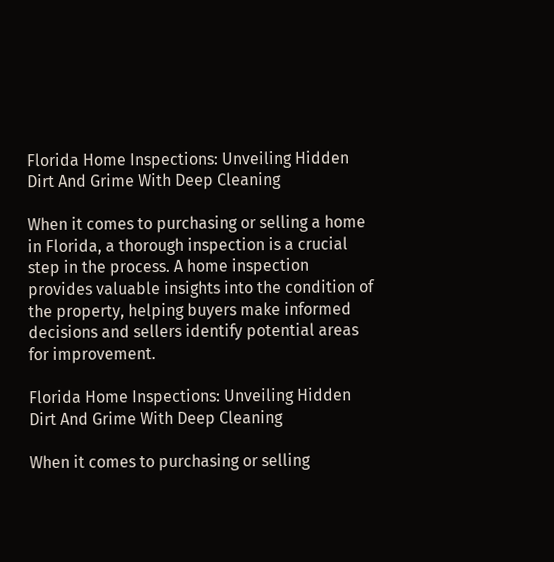Florida Home Inspections: Unveiling Hidden Dirt And Grime With Deep Cleaning

When it comes to purchasing or selling a home in Florida, a thorough inspection is a crucial step in the process. A home inspection provides valuable insights into the condition of the property, helping buyers make informed decisions and sellers identify potential areas for improvement.

Florida Home Inspections: Unveiling Hidden Dirt And Grime With Deep Cleaning

When it comes to purchasing or selling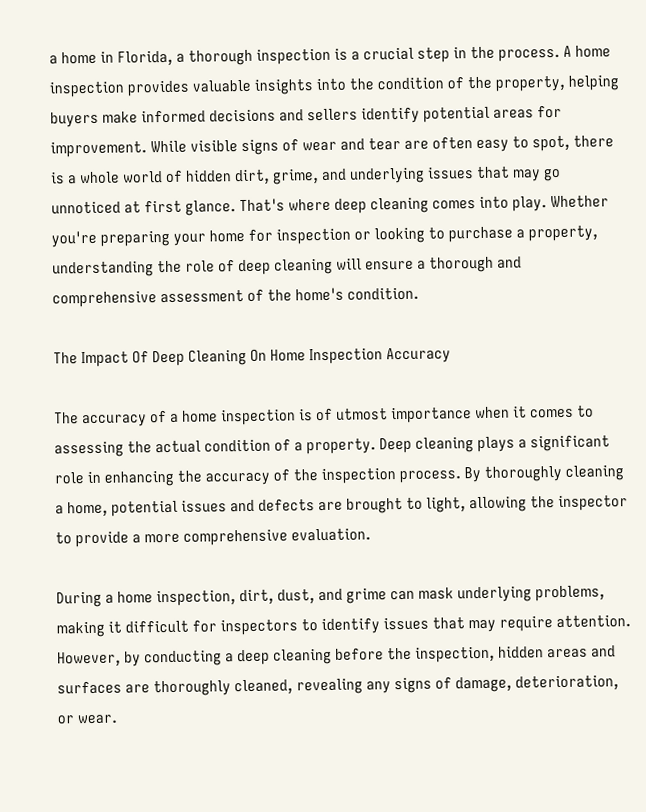a home in Florida, a thorough inspection is a crucial step in the process. A home inspection provides valuable insights into the condition of the property, helping buyers make informed decisions and sellers identify potential areas for improvement. While visible signs of wear and tear are often easy to spot, there is a whole world of hidden dirt, grime, and underlying issues that may go unnoticed at first glance. That's where deep cleaning comes into play. Whether you're preparing your home for inspection or looking to purchase a property, understanding the role of deep cleaning will ensure a thorough and comprehensive assessment of the home's condition.

The Impact Of Deep Cleaning On Home Inspection Accuracy

The accuracy of a home inspection is of utmost importance when it comes to assessing the actual condition of a property. Deep cleaning plays a significant role in enhancing the accuracy of the inspection process. By thoroughly cleaning a home, potential issues and defects are brought to light, allowing the inspector to provide a more comprehensive evaluation.

During a home inspection, dirt, dust, and grime can mask underlying problems, making it difficult for inspectors to identify issues that may require attention. However, by conducting a deep cleaning before the inspection, hidden areas and surfaces are thoroughly cleaned, revealing any signs of damage, deterioration, or wear.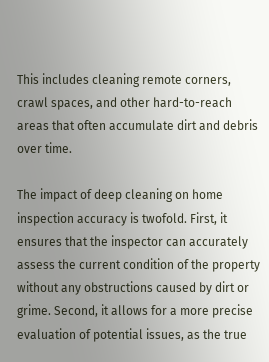This includes cleaning remote corners, crawl spaces, and other hard-to-reach areas that often accumulate dirt and debris over time.

The impact of deep cleaning on home inspection accuracy is twofold. First, it ensures that the inspector can accurately assess the current condition of the property without any obstructions caused by dirt or grime. Second, it allows for a more precise evaluation of potential issues, as the true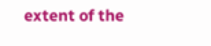extent of the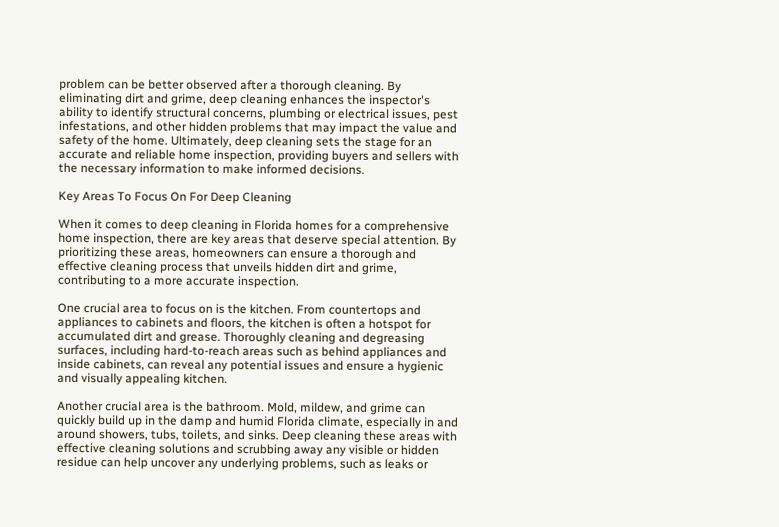problem can be better observed after a thorough cleaning. By eliminating dirt and grime, deep cleaning enhances the inspector's ability to identify structural concerns, plumbing or electrical issues, pest infestations, and other hidden problems that may impact the value and safety of the home. Ultimately, deep cleaning sets the stage for an accurate and reliable home inspection, providing buyers and sellers with the necessary information to make informed decisions.

Key Areas To Focus On For Deep Cleaning

When it comes to deep cleaning in Florida homes for a comprehensive home inspection, there are key areas that deserve special attention. By prioritizing these areas, homeowners can ensure a thorough and effective cleaning process that unveils hidden dirt and grime, contributing to a more accurate inspection.

One crucial area to focus on is the kitchen. From countertops and appliances to cabinets and floors, the kitchen is often a hotspot for accumulated dirt and grease. Thoroughly cleaning and degreasing surfaces, including hard-to-reach areas such as behind appliances and inside cabinets, can reveal any potential issues and ensure a hygienic and visually appealing kitchen.

Another crucial area is the bathroom. Mold, mildew, and grime can quickly build up in the damp and humid Florida climate, especially in and around showers, tubs, toilets, and sinks. Deep cleaning these areas with effective cleaning solutions and scrubbing away any visible or hidden residue can help uncover any underlying problems, such as leaks or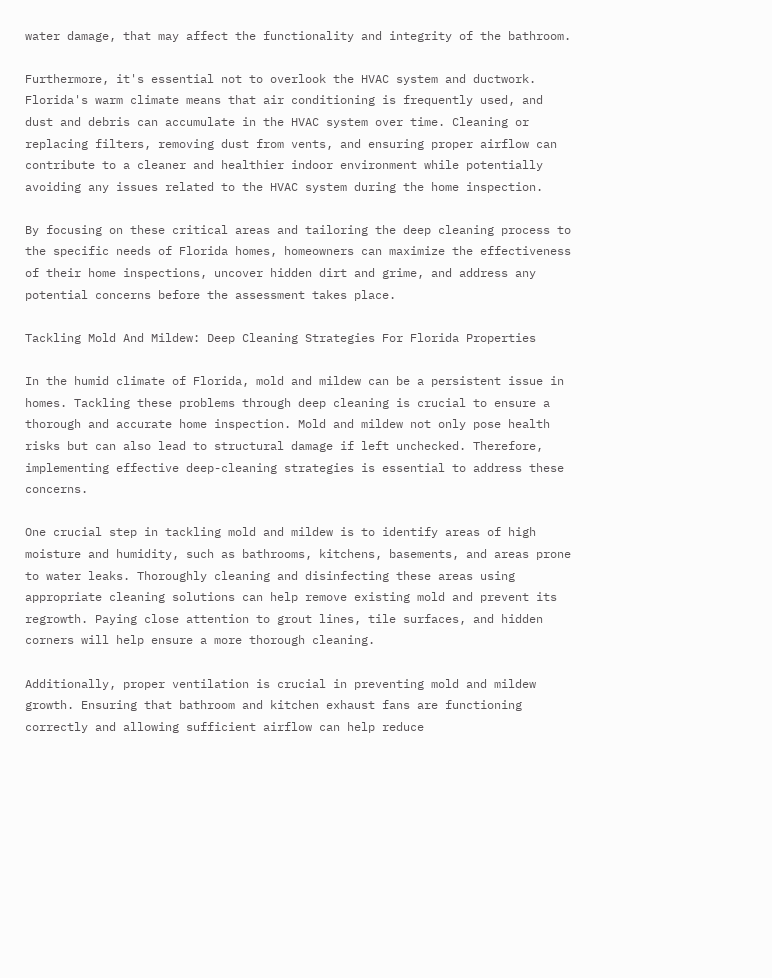water damage, that may affect the functionality and integrity of the bathroom.

Furthermore, it's essential not to overlook the HVAC system and ductwork. Florida's warm climate means that air conditioning is frequently used, and dust and debris can accumulate in the HVAC system over time. Cleaning or replacing filters, removing dust from vents, and ensuring proper airflow can contribute to a cleaner and healthier indoor environment while potentially avoiding any issues related to the HVAC system during the home inspection.

By focusing on these critical areas and tailoring the deep cleaning process to the specific needs of Florida homes, homeowners can maximize the effectiveness of their home inspections, uncover hidden dirt and grime, and address any potential concerns before the assessment takes place.

Tackling Mold And Mildew: Deep Cleaning Strategies For Florida Properties

In the humid climate of Florida, mold and mildew can be a persistent issue in homes. Tackling these problems through deep cleaning is crucial to ensure a thorough and accurate home inspection. Mold and mildew not only pose health risks but can also lead to structural damage if left unchecked. Therefore, implementing effective deep-cleaning strategies is essential to address these concerns.

One crucial step in tackling mold and mildew is to identify areas of high moisture and humidity, such as bathrooms, kitchens, basements, and areas prone to water leaks. Thoroughly cleaning and disinfecting these areas using appropriate cleaning solutions can help remove existing mold and prevent its regrowth. Paying close attention to grout lines, tile surfaces, and hidden corners will help ensure a more thorough cleaning.

Additionally, proper ventilation is crucial in preventing mold and mildew growth. Ensuring that bathroom and kitchen exhaust fans are functioning correctly and allowing sufficient airflow can help reduce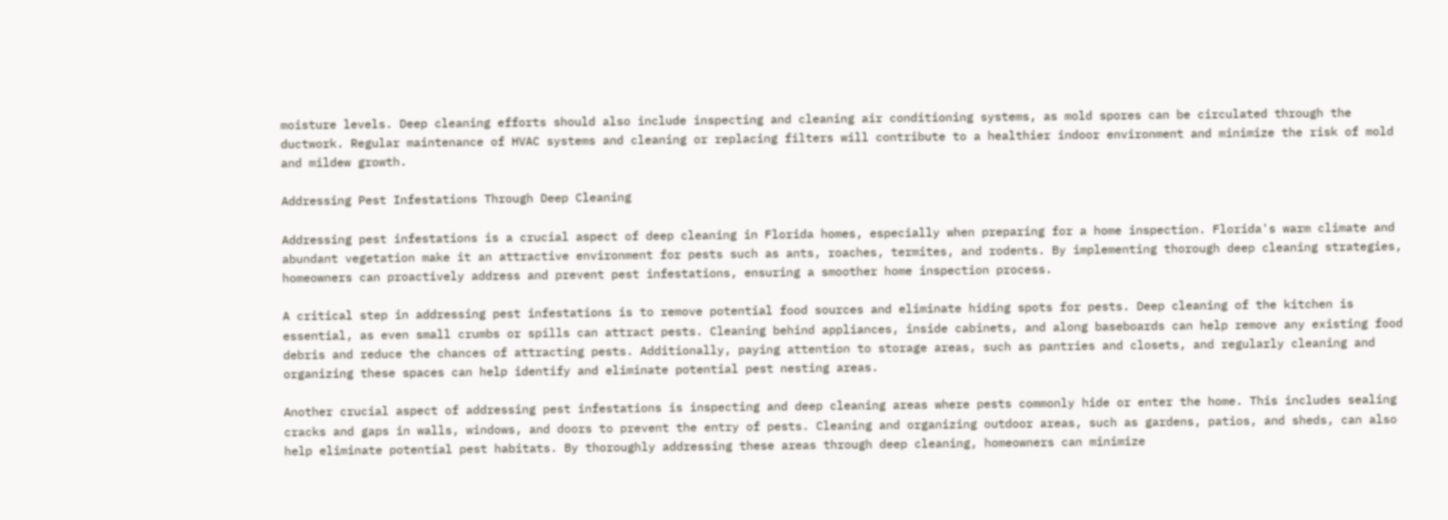moisture levels. Deep cleaning efforts should also include inspecting and cleaning air conditioning systems, as mold spores can be circulated through the ductwork. Regular maintenance of HVAC systems and cleaning or replacing filters will contribute to a healthier indoor environment and minimize the risk of mold and mildew growth.

Addressing Pest Infestations Through Deep Cleaning

Addressing pest infestations is a crucial aspect of deep cleaning in Florida homes, especially when preparing for a home inspection. Florida's warm climate and abundant vegetation make it an attractive environment for pests such as ants, roaches, termites, and rodents. By implementing thorough deep cleaning strategies, homeowners can proactively address and prevent pest infestations, ensuring a smoother home inspection process.

A critical step in addressing pest infestations is to remove potential food sources and eliminate hiding spots for pests. Deep cleaning of the kitchen is essential, as even small crumbs or spills can attract pests. Cleaning behind appliances, inside cabinets, and along baseboards can help remove any existing food debris and reduce the chances of attracting pests. Additionally, paying attention to storage areas, such as pantries and closets, and regularly cleaning and organizing these spaces can help identify and eliminate potential pest nesting areas.

Another crucial aspect of addressing pest infestations is inspecting and deep cleaning areas where pests commonly hide or enter the home. This includes sealing cracks and gaps in walls, windows, and doors to prevent the entry of pests. Cleaning and organizing outdoor areas, such as gardens, patios, and sheds, can also help eliminate potential pest habitats. By thoroughly addressing these areas through deep cleaning, homeowners can minimize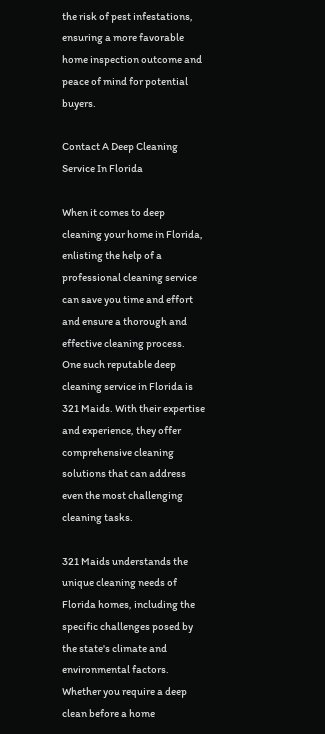the risk of pest infestations, ensuring a more favorable home inspection outcome and peace of mind for potential buyers.

Contact A Deep Cleaning Service In Florida

When it comes to deep cleaning your home in Florida, enlisting the help of a professional cleaning service can save you time and effort and ensure a thorough and effective cleaning process. One such reputable deep cleaning service in Florida is 321 Maids. With their expertise and experience, they offer comprehensive cleaning solutions that can address even the most challenging cleaning tasks.

321 Maids understands the unique cleaning needs of Florida homes, including the specific challenges posed by the state's climate and environmental factors. Whether you require a deep clean before a home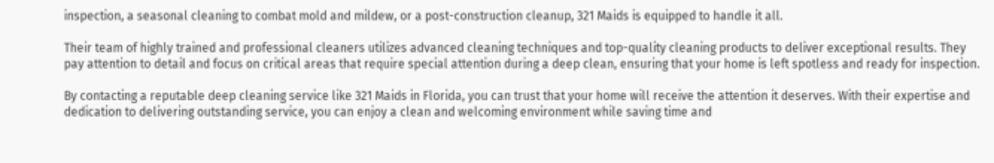inspection, a seasonal cleaning to combat mold and mildew, or a post-construction cleanup, 321 Maids is equipped to handle it all.

Their team of highly trained and professional cleaners utilizes advanced cleaning techniques and top-quality cleaning products to deliver exceptional results. They pay attention to detail and focus on critical areas that require special attention during a deep clean, ensuring that your home is left spotless and ready for inspection.

By contacting a reputable deep cleaning service like 321 Maids in Florida, you can trust that your home will receive the attention it deserves. With their expertise and dedication to delivering outstanding service, you can enjoy a clean and welcoming environment while saving time and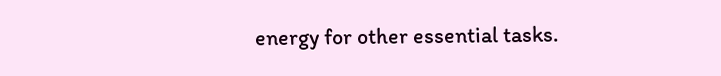energy for other essential tasks.